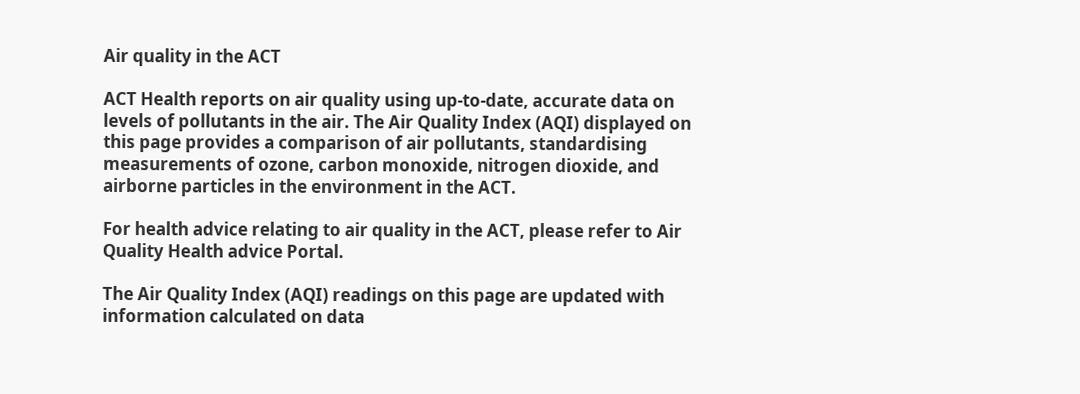Air quality in the ACT

ACT Health reports on air quality using up-to-date, accurate data on levels of pollutants in the air. The Air Quality Index (AQI) displayed on this page provides a comparison of air pollutants, standardising measurements of ozone, carbon monoxide, nitrogen dioxide, and airborne particles in the environment in the ACT.

For health advice relating to air quality in the ACT, please refer to Air Quality Health advice Portal.

The Air Quality Index (AQI) readings on this page are updated with information calculated on data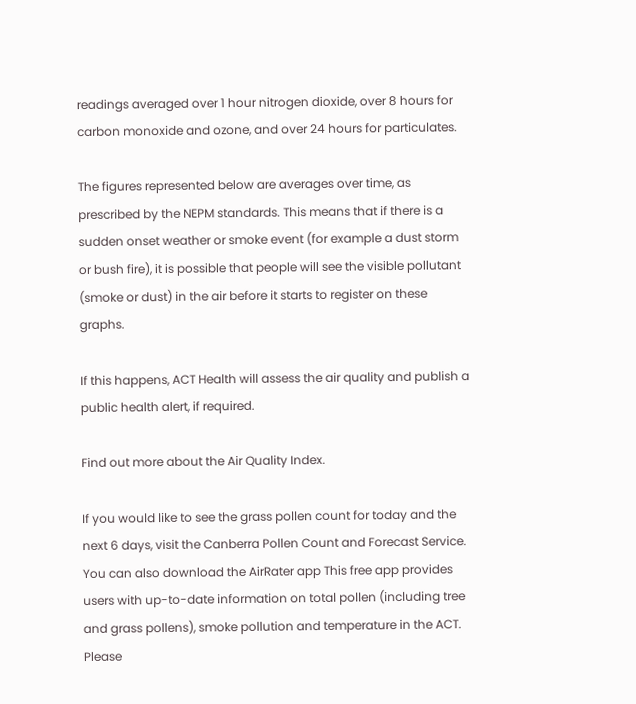readings averaged over 1 hour nitrogen dioxide, over 8 hours for carbon monoxide and ozone, and over 24 hours for particulates.

The figures represented below are averages over time, as prescribed by the NEPM standards. This means that if there is a sudden onset weather or smoke event (for example a dust storm or bush fire), it is possible that people will see the visible pollutant (smoke or dust) in the air before it starts to register on these graphs.

If this happens, ACT Health will assess the air quality and publish a public health alert, if required.

Find out more about the Air Quality Index.

If you would like to see the grass pollen count for today and the next 6 days, visit the Canberra Pollen Count and Forecast Service. You can also download the AirRater app This free app provides users with up-to-date information on total pollen (including tree and grass pollens), smoke pollution and temperature in the ACT. Please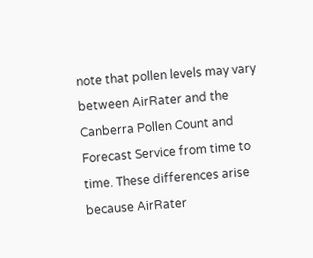note that pollen levels may vary between AirRater and the Canberra Pollen Count and Forecast Service from time to time. These differences arise because AirRater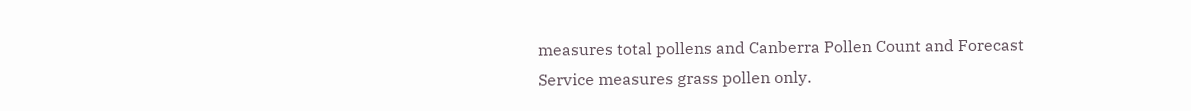measures total pollens and Canberra Pollen Count and Forecast Service measures grass pollen only.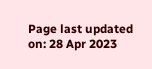Page last updated on: 28 Apr 2023